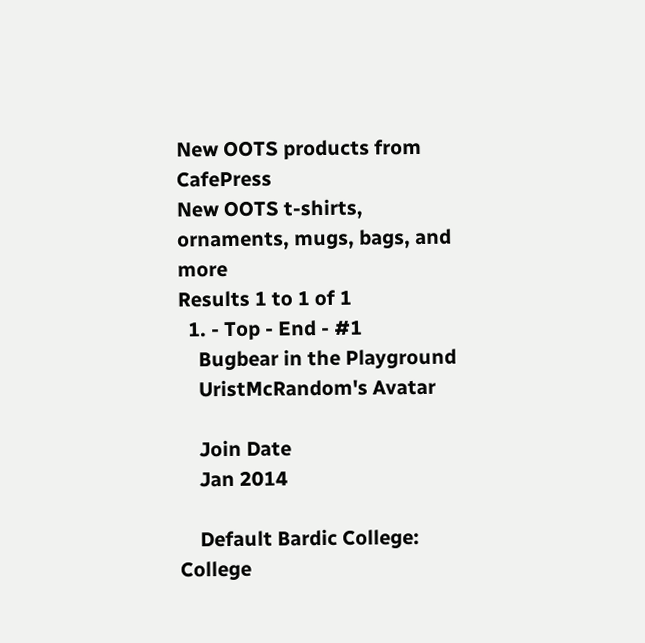New OOTS products from CafePress
New OOTS t-shirts, ornaments, mugs, bags, and more
Results 1 to 1 of 1
  1. - Top - End - #1
    Bugbear in the Playground
    UristMcRandom's Avatar

    Join Date
    Jan 2014

    Default Bardic College: College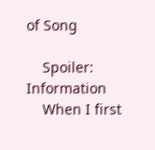of Song

    Spoiler: Information
    When I first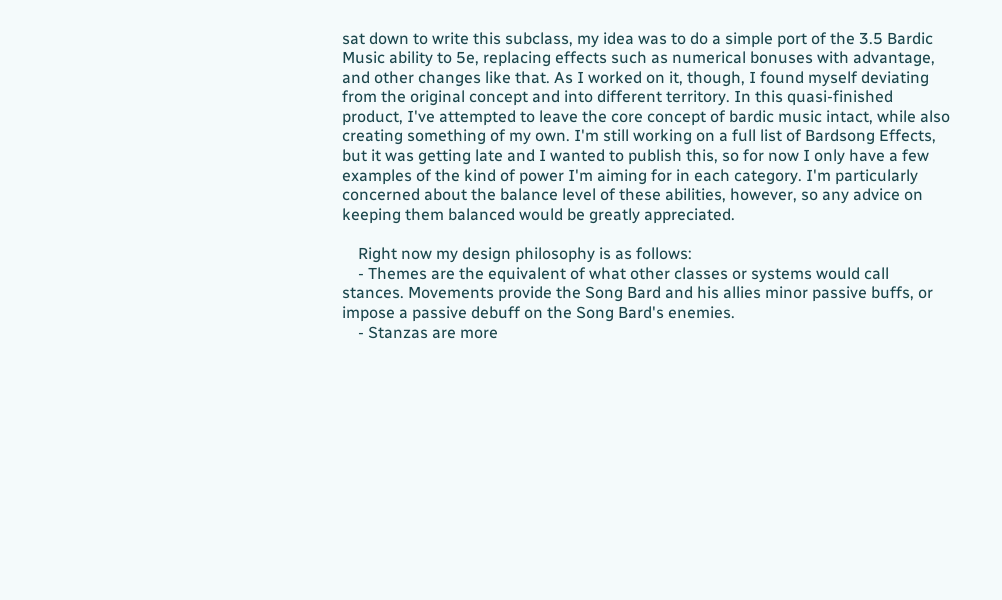sat down to write this subclass, my idea was to do a simple port of the 3.5 Bardic Music ability to 5e, replacing effects such as numerical bonuses with advantage, and other changes like that. As I worked on it, though, I found myself deviating from the original concept and into different territory. In this quasi-finished product, I've attempted to leave the core concept of bardic music intact, while also creating something of my own. I'm still working on a full list of Bardsong Effects, but it was getting late and I wanted to publish this, so for now I only have a few examples of the kind of power I'm aiming for in each category. I'm particularly concerned about the balance level of these abilities, however, so any advice on keeping them balanced would be greatly appreciated.

    Right now my design philosophy is as follows:
    - Themes are the equivalent of what other classes or systems would call stances. Movements provide the Song Bard and his allies minor passive buffs, or impose a passive debuff on the Song Bard's enemies.
    - Stanzas are more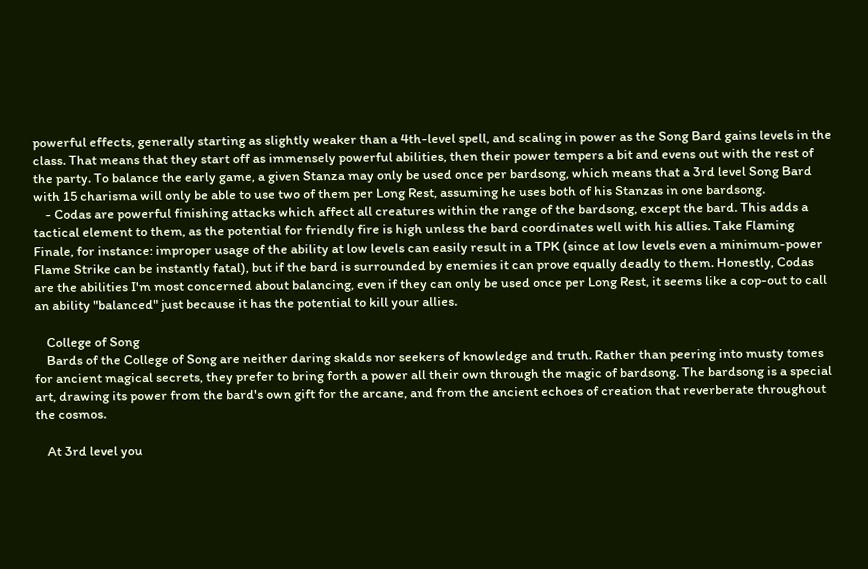powerful effects, generally starting as slightly weaker than a 4th-level spell, and scaling in power as the Song Bard gains levels in the class. That means that they start off as immensely powerful abilities, then their power tempers a bit and evens out with the rest of the party. To balance the early game, a given Stanza may only be used once per bardsong, which means that a 3rd level Song Bard with 15 charisma will only be able to use two of them per Long Rest, assuming he uses both of his Stanzas in one bardsong.
    - Codas are powerful finishing attacks which affect all creatures within the range of the bardsong, except the bard. This adds a tactical element to them, as the potential for friendly fire is high unless the bard coordinates well with his allies. Take Flaming Finale, for instance: improper usage of the ability at low levels can easily result in a TPK (since at low levels even a minimum-power Flame Strike can be instantly fatal), but if the bard is surrounded by enemies it can prove equally deadly to them. Honestly, Codas are the abilities I'm most concerned about balancing, even if they can only be used once per Long Rest, it seems like a cop-out to call an ability "balanced" just because it has the potential to kill your allies.

    College of Song
    Bards of the College of Song are neither daring skalds nor seekers of knowledge and truth. Rather than peering into musty tomes for ancient magical secrets, they prefer to bring forth a power all their own through the magic of bardsong. The bardsong is a special art, drawing its power from the bard's own gift for the arcane, and from the ancient echoes of creation that reverberate throughout the cosmos.

    At 3rd level you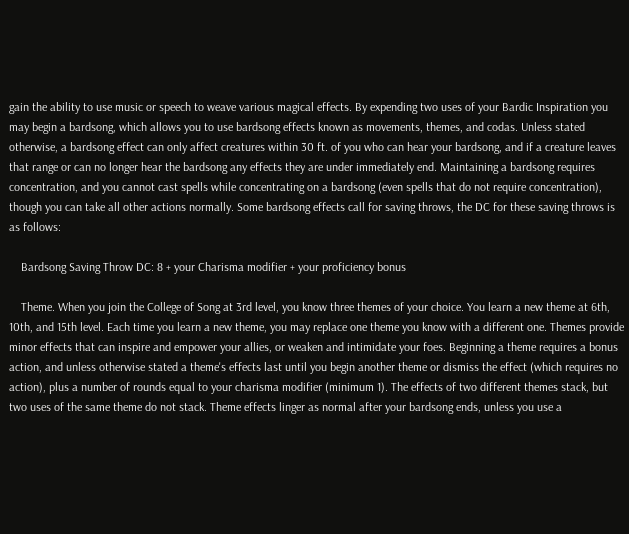gain the ability to use music or speech to weave various magical effects. By expending two uses of your Bardic Inspiration you may begin a bardsong, which allows you to use bardsong effects known as movements, themes, and codas. Unless stated otherwise, a bardsong effect can only affect creatures within 30 ft. of you who can hear your bardsong, and if a creature leaves that range or can no longer hear the bardsong any effects they are under immediately end. Maintaining a bardsong requires concentration, and you cannot cast spells while concentrating on a bardsong (even spells that do not require concentration), though you can take all other actions normally. Some bardsong effects call for saving throws, the DC for these saving throws is as follows:

    Bardsong Saving Throw DC: 8 + your Charisma modifier + your proficiency bonus

    Theme. When you join the College of Song at 3rd level, you know three themes of your choice. You learn a new theme at 6th, 10th, and 15th level. Each time you learn a new theme, you may replace one theme you know with a different one. Themes provide minor effects that can inspire and empower your allies, or weaken and intimidate your foes. Beginning a theme requires a bonus action, and unless otherwise stated a theme's effects last until you begin another theme or dismiss the effect (which requires no action), plus a number of rounds equal to your charisma modifier (minimum 1). The effects of two different themes stack, but two uses of the same theme do not stack. Theme effects linger as normal after your bardsong ends, unless you use a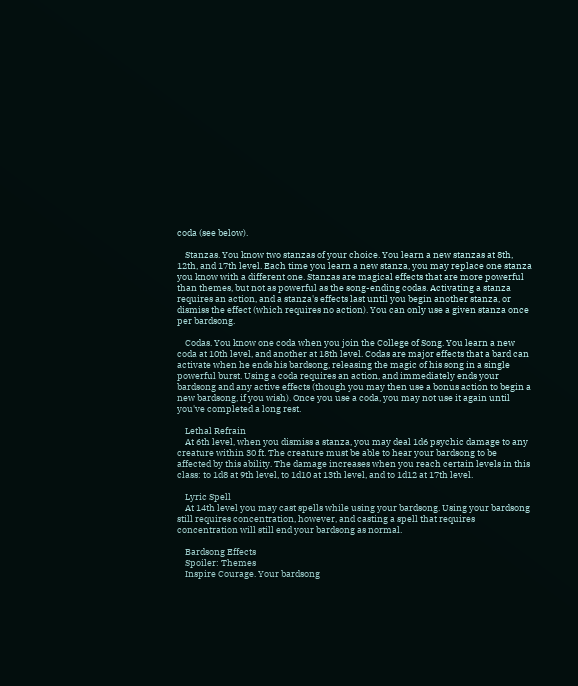coda (see below).

    Stanzas. You know two stanzas of your choice. You learn a new stanzas at 8th, 12th, and 17th level. Each time you learn a new stanza, you may replace one stanza you know with a different one. Stanzas are magical effects that are more powerful than themes, but not as powerful as the song-ending codas. Activating a stanza requires an action, and a stanza's effects last until you begin another stanza, or dismiss the effect (which requires no action). You can only use a given stanza once per bardsong.

    Codas. You know one coda when you join the College of Song. You learn a new coda at 10th level, and another at 18th level. Codas are major effects that a bard can activate when he ends his bardsong, releasing the magic of his song in a single powerful burst. Using a coda requires an action, and immediately ends your bardsong and any active effects (though you may then use a bonus action to begin a new bardsong, if you wish). Once you use a coda, you may not use it again until you've completed a long rest.

    Lethal Refrain
    At 6th level, when you dismiss a stanza, you may deal 1d6 psychic damage to any creature within 30 ft. The creature must be able to hear your bardsong to be affected by this ability. The damage increases when you reach certain levels in this class: to 1d8 at 9th level, to 1d10 at 13th level, and to 1d12 at 17th level.

    Lyric Spell
    At 14th level you may cast spells while using your bardsong. Using your bardsong still requires concentration, however, and casting a spell that requires concentration will still end your bardsong as normal.

    Bardsong Effects
    Spoiler: Themes
    Inspire Courage. Your bardsong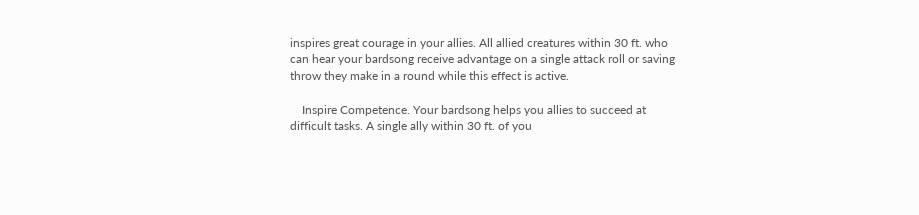inspires great courage in your allies. All allied creatures within 30 ft. who can hear your bardsong receive advantage on a single attack roll or saving throw they make in a round while this effect is active.

    Inspire Competence. Your bardsong helps you allies to succeed at difficult tasks. A single ally within 30 ft. of you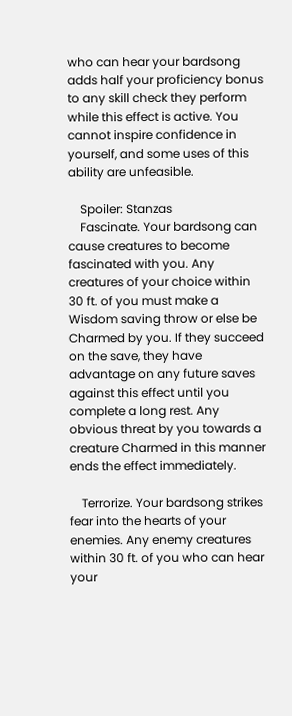who can hear your bardsong adds half your proficiency bonus to any skill check they perform while this effect is active. You cannot inspire confidence in yourself, and some uses of this ability are unfeasible.

    Spoiler: Stanzas
    Fascinate. Your bardsong can cause creatures to become fascinated with you. Any creatures of your choice within 30 ft. of you must make a Wisdom saving throw or else be Charmed by you. If they succeed on the save, they have advantage on any future saves against this effect until you complete a long rest. Any obvious threat by you towards a creature Charmed in this manner ends the effect immediately.

    Terrorize. Your bardsong strikes fear into the hearts of your enemies. Any enemy creatures within 30 ft. of you who can hear your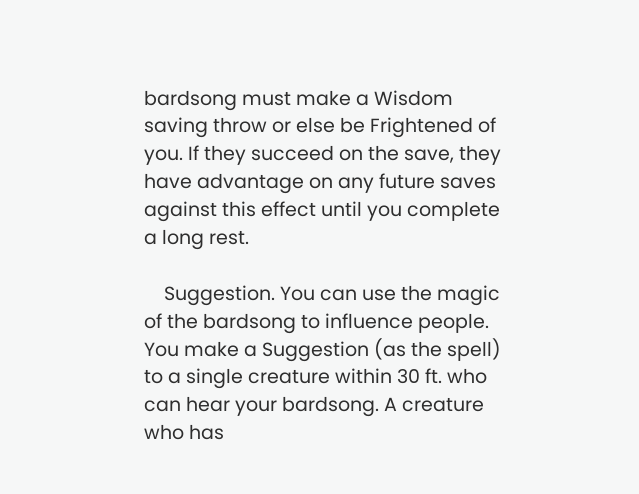bardsong must make a Wisdom saving throw or else be Frightened of you. If they succeed on the save, they have advantage on any future saves against this effect until you complete a long rest.

    Suggestion. You can use the magic of the bardsong to influence people. You make a Suggestion (as the spell) to a single creature within 30 ft. who can hear your bardsong. A creature who has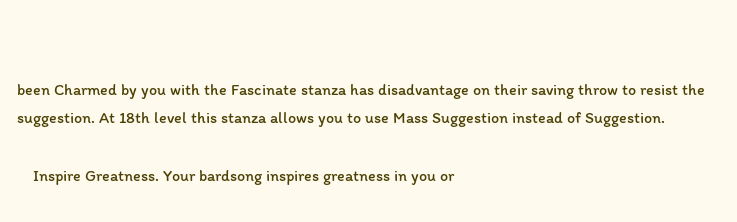been Charmed by you with the Fascinate stanza has disadvantage on their saving throw to resist the suggestion. At 18th level this stanza allows you to use Mass Suggestion instead of Suggestion.

    Inspire Greatness. Your bardsong inspires greatness in you or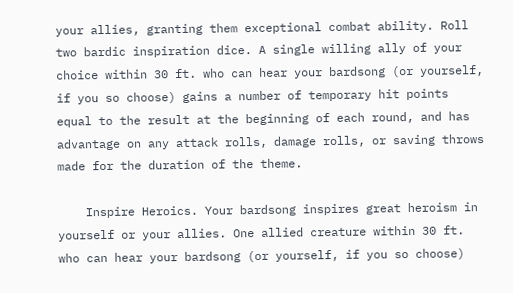your allies, granting them exceptional combat ability. Roll two bardic inspiration dice. A single willing ally of your choice within 30 ft. who can hear your bardsong (or yourself, if you so choose) gains a number of temporary hit points equal to the result at the beginning of each round, and has advantage on any attack rolls, damage rolls, or saving throws made for the duration of the theme.

    Inspire Heroics. Your bardsong inspires great heroism in yourself or your allies. One allied creature within 30 ft. who can hear your bardsong (or yourself, if you so choose)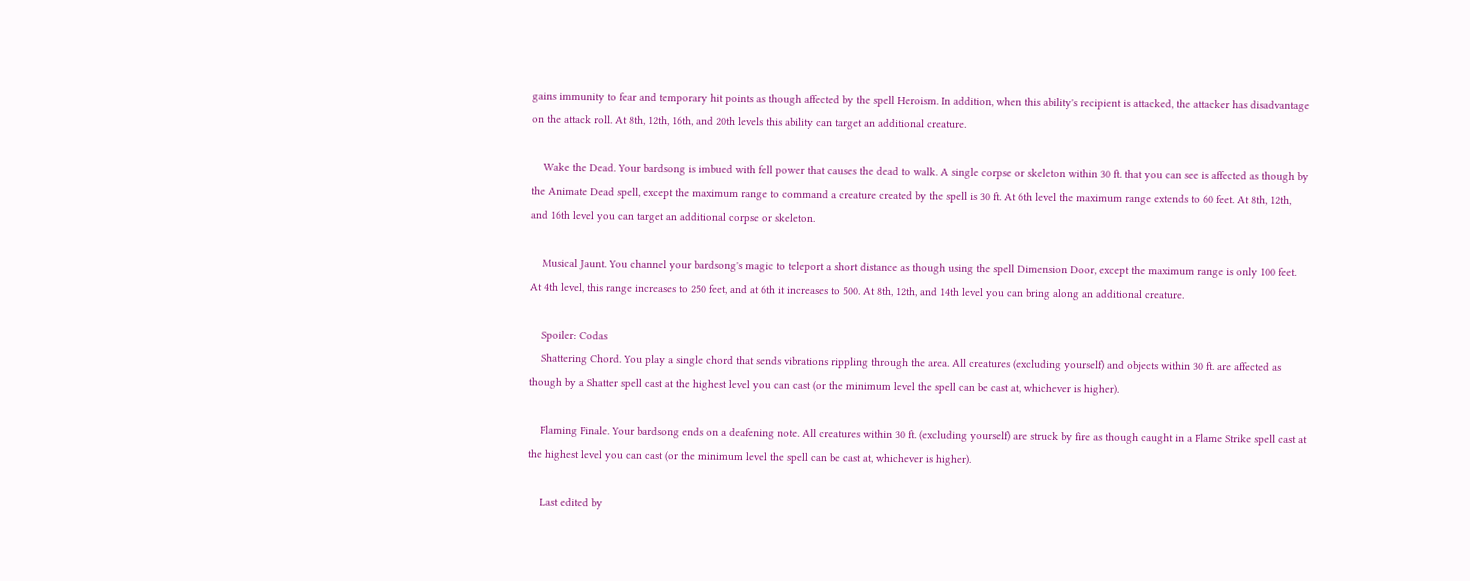gains immunity to fear and temporary hit points as though affected by the spell Heroism. In addition, when this ability's recipient is attacked, the attacker has disadvantage on the attack roll. At 8th, 12th, 16th, and 20th levels this ability can target an additional creature.

    Wake the Dead. Your bardsong is imbued with fell power that causes the dead to walk. A single corpse or skeleton within 30 ft. that you can see is affected as though by the Animate Dead spell, except the maximum range to command a creature created by the spell is 30 ft. At 6th level the maximum range extends to 60 feet. At 8th, 12th, and 16th level you can target an additional corpse or skeleton.

    Musical Jaunt. You channel your bardsong's magic to teleport a short distance as though using the spell Dimension Door, except the maximum range is only 100 feet. At 4th level, this range increases to 250 feet, and at 6th it increases to 500. At 8th, 12th, and 14th level you can bring along an additional creature.

    Spoiler: Codas
    Shattering Chord. You play a single chord that sends vibrations rippling through the area. All creatures (excluding yourself) and objects within 30 ft. are affected as though by a Shatter spell cast at the highest level you can cast (or the minimum level the spell can be cast at, whichever is higher).

    Flaming Finale. Your bardsong ends on a deafening note. All creatures within 30 ft. (excluding yourself) are struck by fire as though caught in a Flame Strike spell cast at the highest level you can cast (or the minimum level the spell can be cast at, whichever is higher).

    Last edited by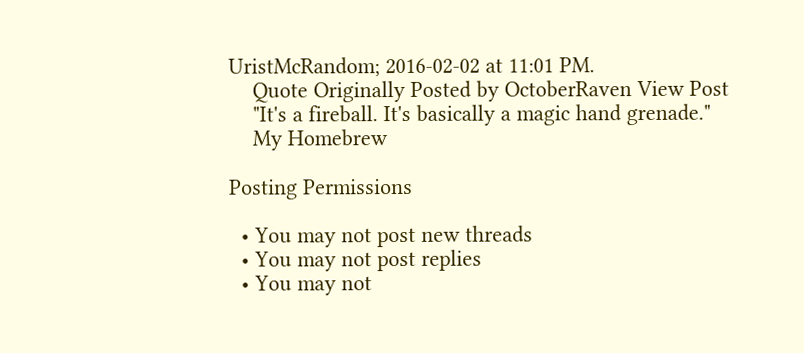UristMcRandom; 2016-02-02 at 11:01 PM.
    Quote Originally Posted by OctoberRaven View Post
    "It's a fireball. It's basically a magic hand grenade."
    My Homebrew

Posting Permissions

  • You may not post new threads
  • You may not post replies
  • You may not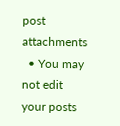post attachments
  • You may not edit your posts